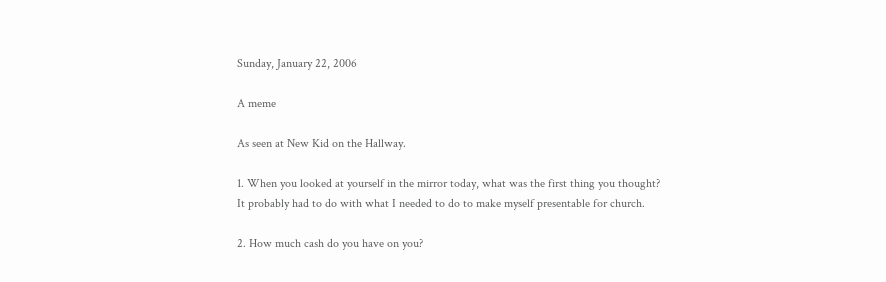Sunday, January 22, 2006

A meme

As seen at New Kid on the Hallway.

1. When you looked at yourself in the mirror today, what was the first thing you thought?
It probably had to do with what I needed to do to make myself presentable for church.

2. How much cash do you have on you?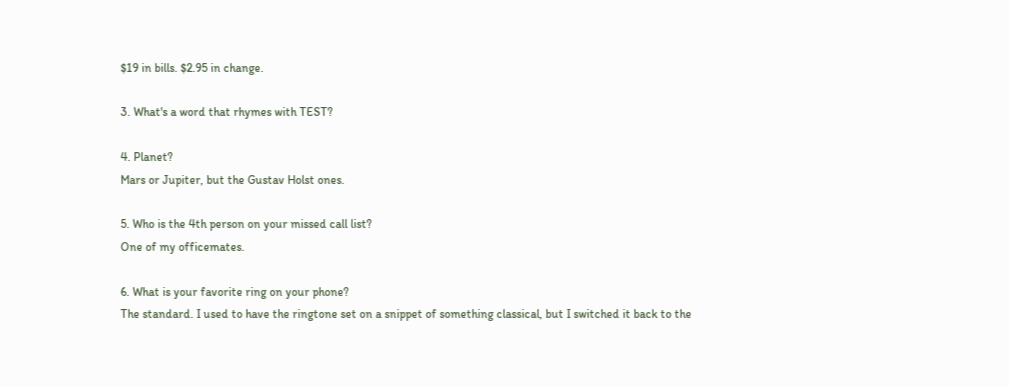$19 in bills. $2.95 in change.

3. What's a word that rhymes with TEST?

4. Planet?
Mars or Jupiter, but the Gustav Holst ones.

5. Who is the 4th person on your missed call list?
One of my officemates.

6. What is your favorite ring on your phone?
The standard. I used to have the ringtone set on a snippet of something classical, but I switched it back to the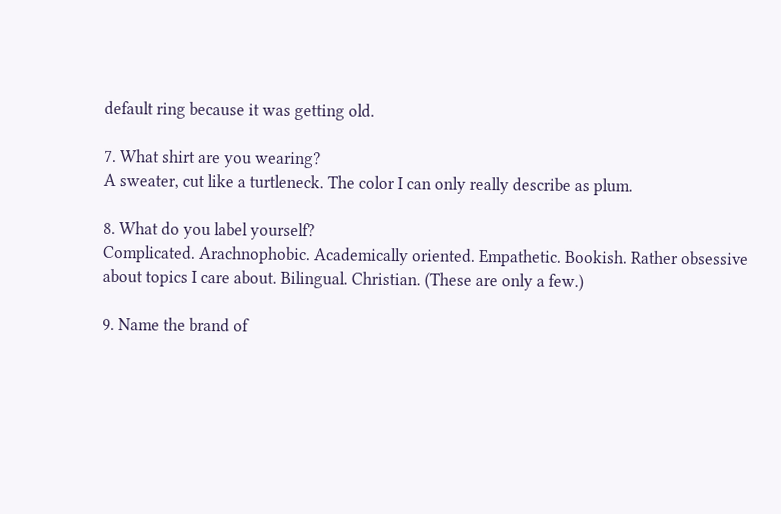default ring because it was getting old.

7. What shirt are you wearing?
A sweater, cut like a turtleneck. The color I can only really describe as plum.

8. What do you label yourself?
Complicated. Arachnophobic. Academically oriented. Empathetic. Bookish. Rather obsessive about topics I care about. Bilingual. Christian. (These are only a few.)

9. Name the brand of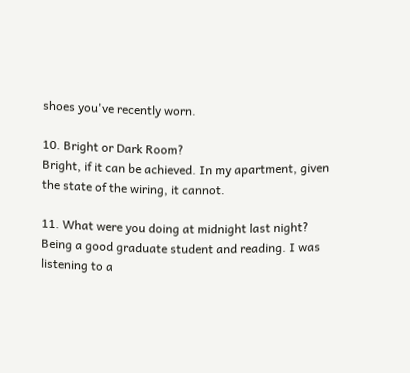shoes you've recently worn.

10. Bright or Dark Room?
Bright, if it can be achieved. In my apartment, given the state of the wiring, it cannot.

11. What were you doing at midnight last night?
Being a good graduate student and reading. I was listening to a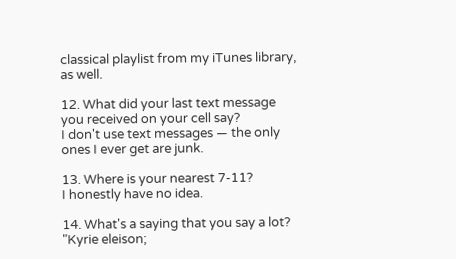classical playlist from my iTunes library, as well.

12. What did your last text message you received on your cell say?
I don't use text messages — the only ones I ever get are junk.

13. Where is your nearest 7-11?
I honestly have no idea.

14. What's a saying that you say a lot?
"Kyrie eleison;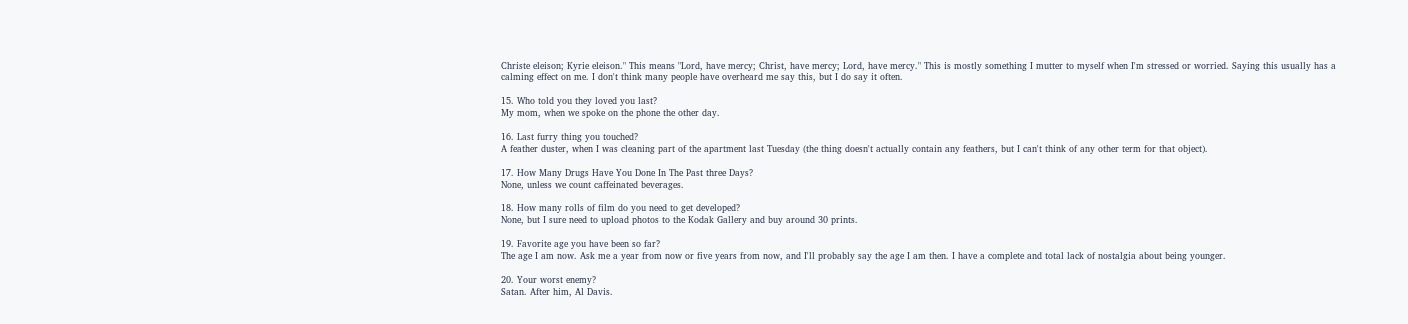Christe eleison; Kyrie eleison." This means "Lord, have mercy; Christ, have mercy; Lord, have mercy." This is mostly something I mutter to myself when I'm stressed or worried. Saying this usually has a calming effect on me. I don't think many people have overheard me say this, but I do say it often.

15. Who told you they loved you last?
My mom, when we spoke on the phone the other day.

16. Last furry thing you touched?
A feather duster, when I was cleaning part of the apartment last Tuesday (the thing doesn't actually contain any feathers, but I can't think of any other term for that object).

17. How Many Drugs Have You Done In The Past three Days?
None, unless we count caffeinated beverages.

18. How many rolls of film do you need to get developed?
None, but I sure need to upload photos to the Kodak Gallery and buy around 30 prints.

19. Favorite age you have been so far?
The age I am now. Ask me a year from now or five years from now, and I'll probably say the age I am then. I have a complete and total lack of nostalgia about being younger.

20. Your worst enemy?
Satan. After him, Al Davis.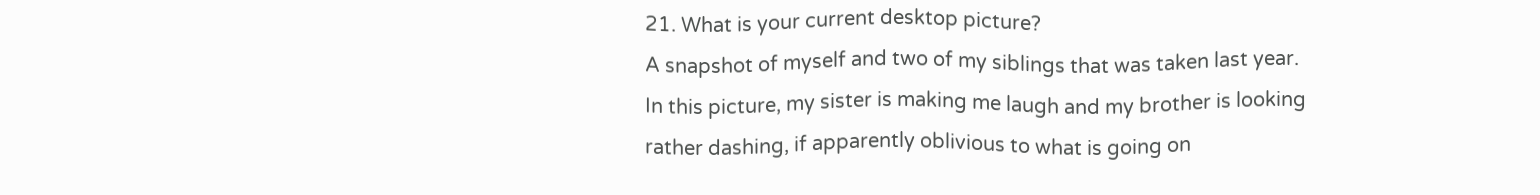21. What is your current desktop picture?
A snapshot of myself and two of my siblings that was taken last year. In this picture, my sister is making me laugh and my brother is looking rather dashing, if apparently oblivious to what is going on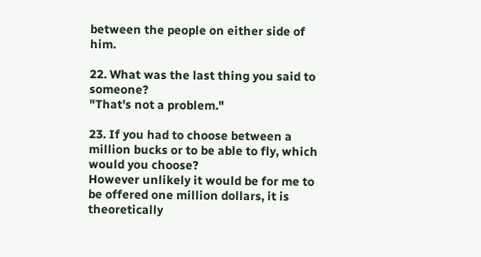between the people on either side of him.

22. What was the last thing you said to someone?
"That's not a problem."

23. If you had to choose between a million bucks or to be able to fly, which would you choose?
However unlikely it would be for me to be offered one million dollars, it is theoretically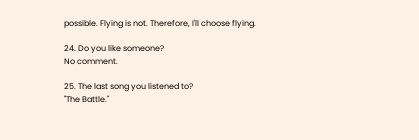possible. Flying is not. Therefore, I'll choose flying.

24. Do you like someone?
No comment.

25. The last song you listened to?
"The Battle."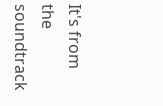It's from the soundtrack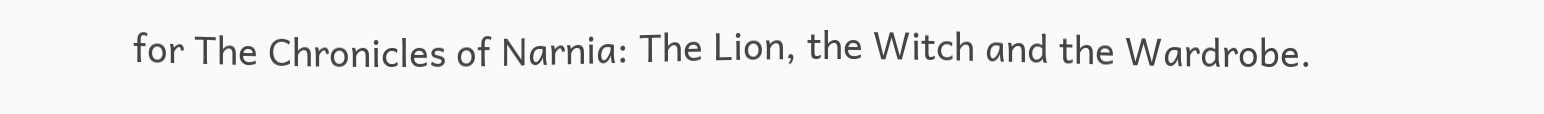for The Chronicles of Narnia: The Lion, the Witch and the Wardrobe.